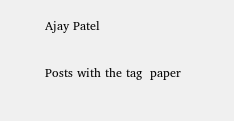Ajay Patel

Posts with the tag  paper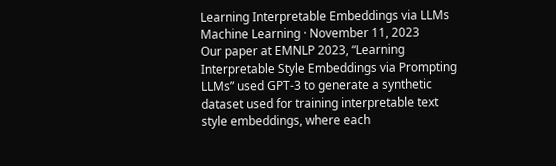Learning Interpretable Embeddings via LLMs
Machine Learning · November 11, 2023
Our paper at EMNLP 2023, “Learning Interpretable Style Embeddings via Prompting LLMs” used GPT-3 to generate a synthetic dataset used for training interpretable text style embeddings, where each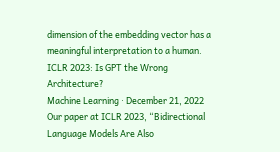dimension of the embedding vector has a meaningful interpretation to a human.
ICLR 2023: Is GPT the Wrong Architecture?
Machine Learning · December 21, 2022
Our paper at ICLR 2023, “Bidirectional Language Models Are Also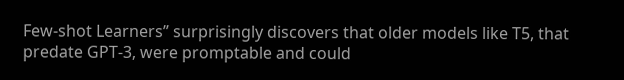Few-shot Learners” surprisingly discovers that older models like T5, that predate GPT-3, were promptable and could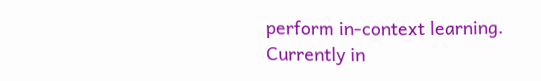perform in-context learning.
Currently in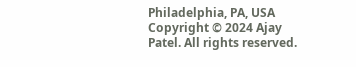Philadelphia, PA, USA
Copyright © 2024 Ajay Patel. All rights reserved.